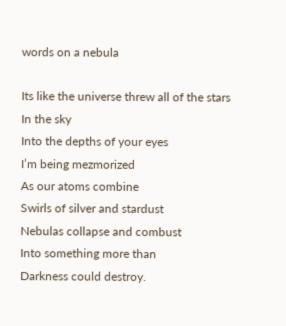words on a nebula

Its like the universe threw all of the stars
In the sky
Into the depths of your eyes
I’m being mezmorized
As our atoms combine
Swirls of silver and stardust
Nebulas collapse and combust
Into something more than
Darkness could destroy.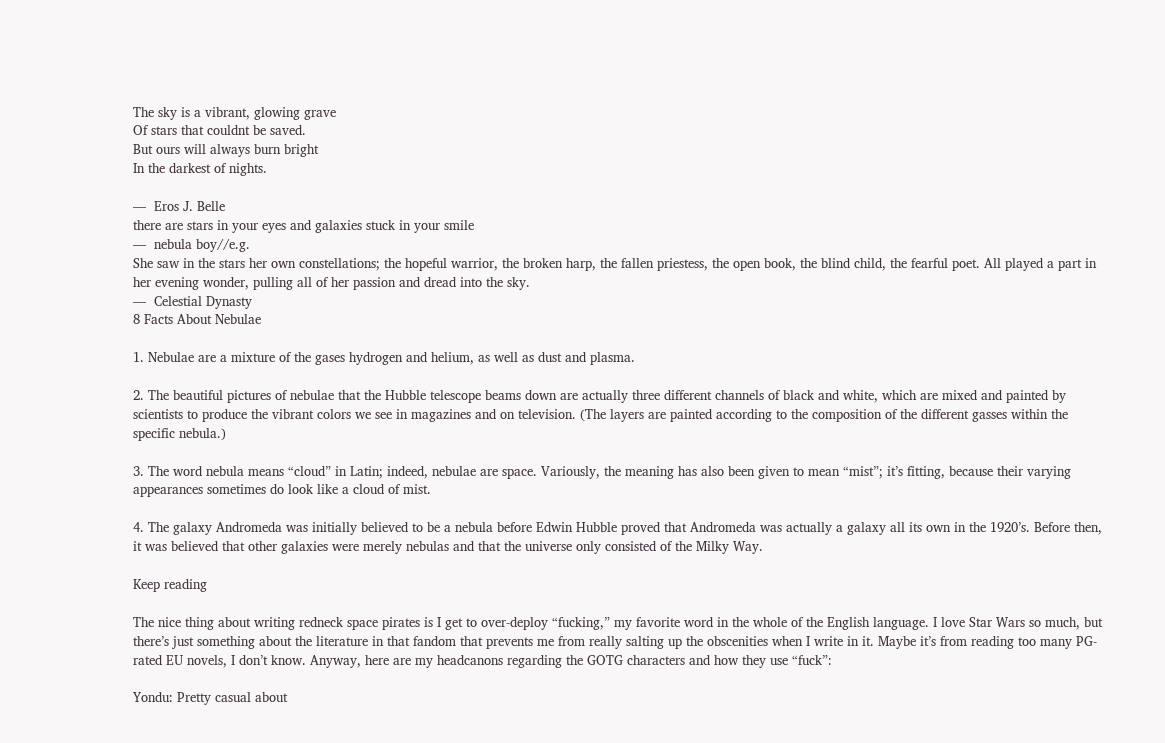The sky is a vibrant, glowing grave
Of stars that couldnt be saved.
But ours will always burn bright
In the darkest of nights.

—  Eros J. Belle
there are stars in your eyes and galaxies stuck in your smile
—  nebula boy//e.g.
She saw in the stars her own constellations; the hopeful warrior, the broken harp, the fallen priestess, the open book, the blind child, the fearful poet. All played a part in her evening wonder, pulling all of her passion and dread into the sky.
—  Celestial Dynasty
8 Facts About Nebulae

1. Nebulae are a mixture of the gases hydrogen and helium, as well as dust and plasma.

2. The beautiful pictures of nebulae that the Hubble telescope beams down are actually three different channels of black and white, which are mixed and painted by scientists to produce the vibrant colors we see in magazines and on television. (The layers are painted according to the composition of the different gasses within the specific nebula.)

3. The word nebula means “cloud” in Latin; indeed, nebulae are space. Variously, the meaning has also been given to mean “mist”; it’s fitting, because their varying appearances sometimes do look like a cloud of mist.

4. The galaxy Andromeda was initially believed to be a nebula before Edwin Hubble proved that Andromeda was actually a galaxy all its own in the 1920’s. Before then, it was believed that other galaxies were merely nebulas and that the universe only consisted of the Milky Way.

Keep reading

The nice thing about writing redneck space pirates is I get to over-deploy “fucking,” my favorite word in the whole of the English language. I love Star Wars so much, but there’s just something about the literature in that fandom that prevents me from really salting up the obscenities when I write in it. Maybe it’s from reading too many PG-rated EU novels, I don’t know. Anyway, here are my headcanons regarding the GOTG characters and how they use “fuck”:

Yondu: Pretty casual about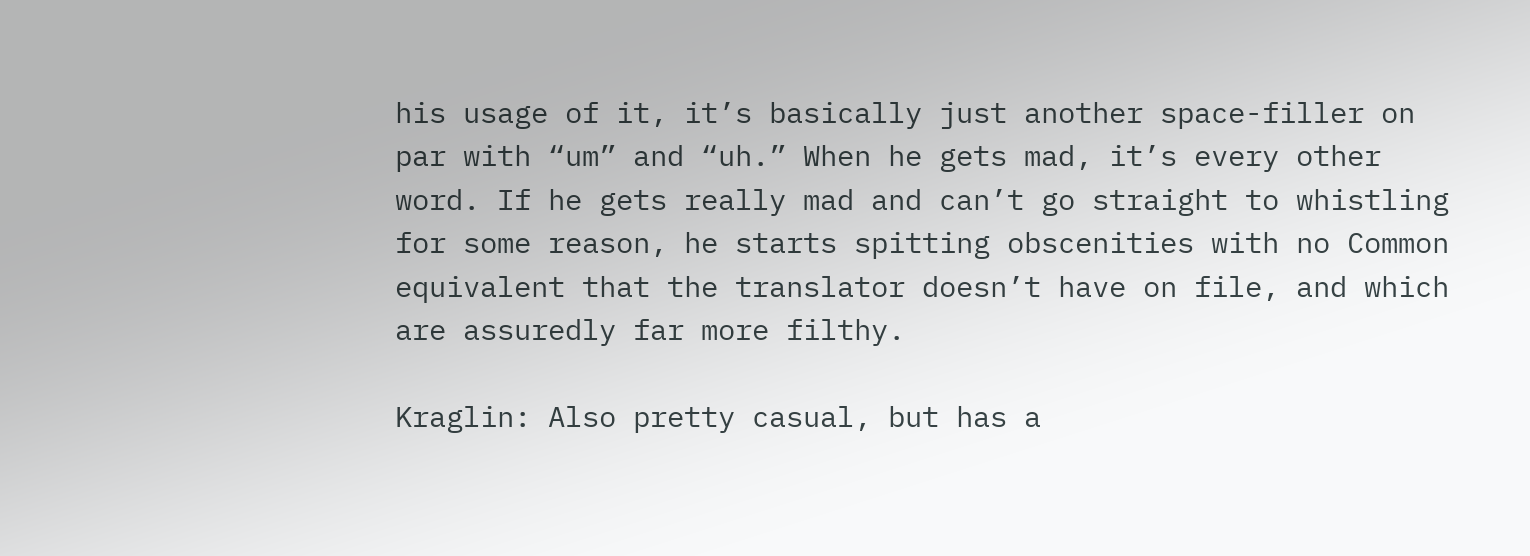his usage of it, it’s basically just another space-filler on par with “um” and “uh.” When he gets mad, it’s every other word. If he gets really mad and can’t go straight to whistling for some reason, he starts spitting obscenities with no Common equivalent that the translator doesn’t have on file, and which are assuredly far more filthy.

Kraglin: Also pretty casual, but has a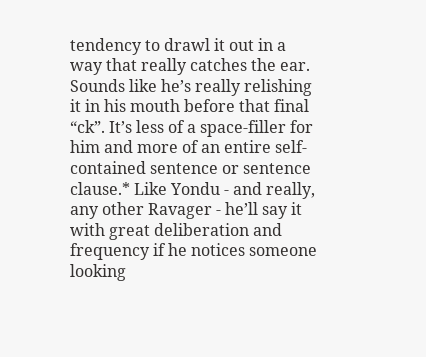tendency to drawl it out in a way that really catches the ear. Sounds like he’s really relishing it in his mouth before that final “ck”. It’s less of a space-filler for him and more of an entire self-contained sentence or sentence clause.* Like Yondu - and really, any other Ravager - he’ll say it with great deliberation and frequency if he notices someone looking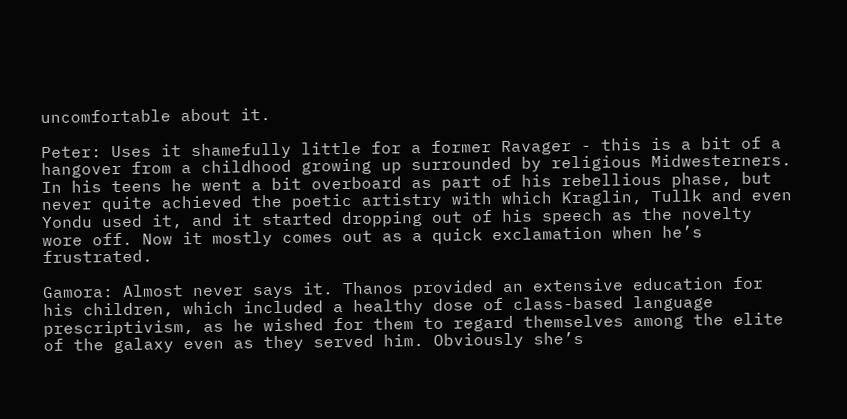uncomfortable about it.

Peter: Uses it shamefully little for a former Ravager - this is a bit of a hangover from a childhood growing up surrounded by religious Midwesterners. In his teens he went a bit overboard as part of his rebellious phase, but never quite achieved the poetic artistry with which Kraglin, Tullk and even Yondu used it, and it started dropping out of his speech as the novelty wore off. Now it mostly comes out as a quick exclamation when he’s frustrated.

Gamora: Almost never says it. Thanos provided an extensive education for his children, which included a healthy dose of class-based language prescriptivism, as he wished for them to regard themselves among the elite of the galaxy even as they served him. Obviously she’s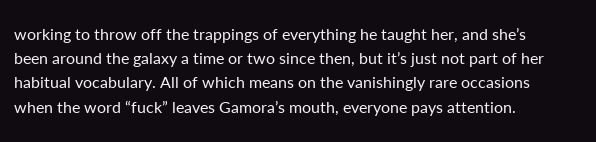working to throw off the trappings of everything he taught her, and she’s been around the galaxy a time or two since then, but it’s just not part of her habitual vocabulary. All of which means on the vanishingly rare occasions when the word “fuck” leaves Gamora’s mouth, everyone pays attention.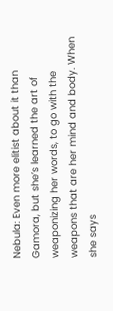Nebula: Even more elitist about it than Gamora, but she’s learned the art of weaponizing her words, to go with the weapons that are her mind and body. When she says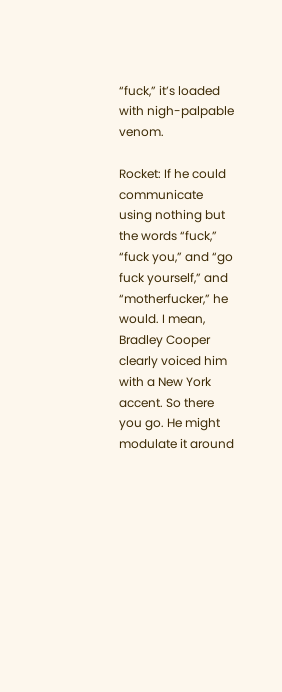“fuck,” it’s loaded with nigh-palpable venom.

Rocket: If he could communicate using nothing but the words “fuck,” “fuck you,” and “go fuck yourself,” and “motherfucker,” he would. I mean, Bradley Cooper clearly voiced him with a New York accent. So there you go. He might modulate it around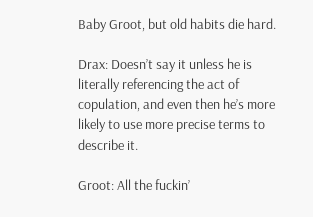Baby Groot, but old habits die hard.

Drax: Doesn’t say it unless he is literally referencing the act of copulation, and even then he’s more likely to use more precise terms to describe it.

Groot: All the fuckin’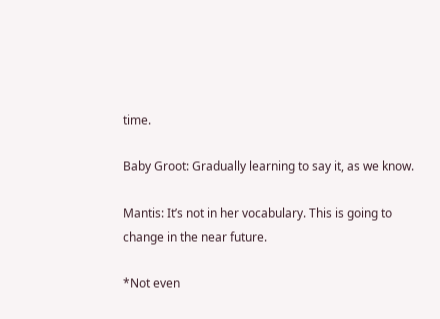time.

Baby Groot: Gradually learning to say it, as we know.

Mantis: It’s not in her vocabulary. This is going to change in the near future.

*Not even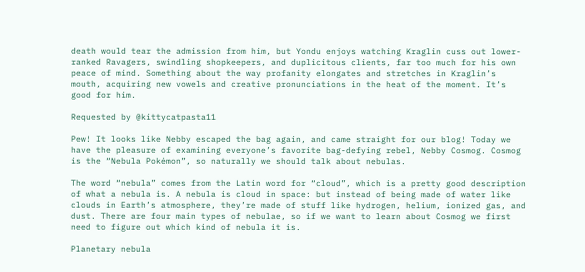death would tear the admission from him, but Yondu enjoys watching Kraglin cuss out lower-ranked Ravagers, swindling shopkeepers, and duplicitous clients, far too much for his own peace of mind. Something about the way profanity elongates and stretches in Kraglin’s mouth, acquiring new vowels and creative pronunciations in the heat of the moment. It’s good for him.

Requested by @kittycatpasta11

Pew! It looks like Nebby escaped the bag again, and came straight for our blog! Today we have the pleasure of examining everyone’s favorite bag-defying rebel, Nebby Cosmog. Cosmog is the “Nebula Pokémon”, so naturally we should talk about nebulas.

The word “nebula” comes from the Latin word for “cloud”, which is a pretty good description of what a nebula is. A nebula is cloud in space: but instead of being made of water like clouds in Earth’s atmosphere, they’re made of stuff like hydrogen, helium, ionized gas, and dust. There are four main types of nebulae, so if we want to learn about Cosmog we first need to figure out which kind of nebula it is.

Planetary nebula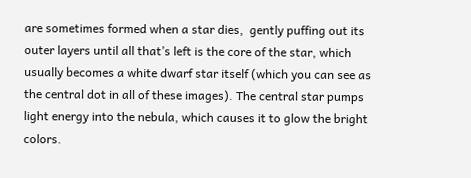are sometimes formed when a star dies,  gently puffing out its outer layers until all that’s left is the core of the star, which usually becomes a white dwarf star itself (which you can see as the central dot in all of these images). The central star pumps light energy into the nebula, which causes it to glow the bright colors.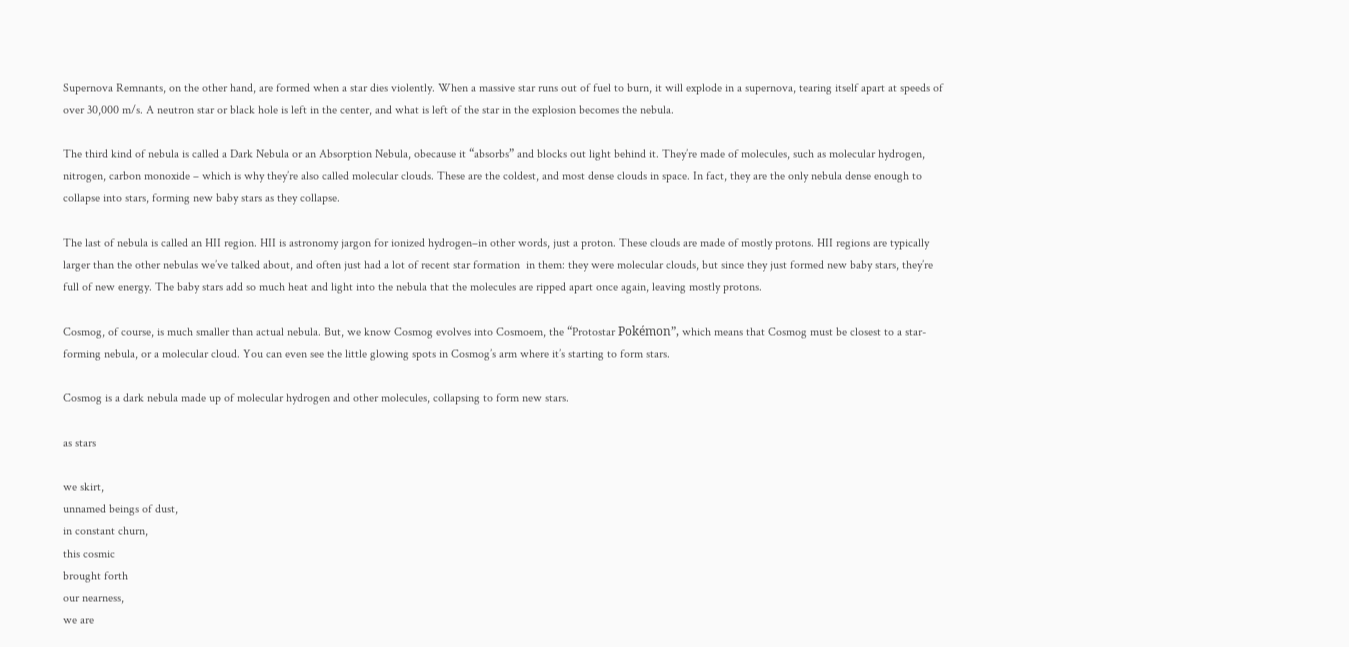Supernova Remnants, on the other hand, are formed when a star dies violently. When a massive star runs out of fuel to burn, it will explode in a supernova, tearing itself apart at speeds of over 30,000 m/s. A neutron star or black hole is left in the center, and what is left of the star in the explosion becomes the nebula.

The third kind of nebula is called a Dark Nebula or an Absorption Nebula, obecause it “absorbs” and blocks out light behind it. They’re made of molecules, such as molecular hydrogen, nitrogen, carbon monoxide – which is why they’re also called molecular clouds. These are the coldest, and most dense clouds in space. In fact, they are the only nebula dense enough to collapse into stars, forming new baby stars as they collapse.

The last of nebula is called an HII region. HII is astronomy jargon for ionized hydrogen–in other words, just a proton. These clouds are made of mostly protons. HII regions are typically larger than the other nebulas we’ve talked about, and often just had a lot of recent star formation  in them: they were molecular clouds, but since they just formed new baby stars, they’re full of new energy. The baby stars add so much heat and light into the nebula that the molecules are ripped apart once again, leaving mostly protons.

Cosmog, of course, is much smaller than actual nebula. But, we know Cosmog evolves into Cosmoem, the “Protostar Pokémon”, which means that Cosmog must be closest to a star-forming nebula, or a molecular cloud. You can even see the little glowing spots in Cosmog’s arm where it’s starting to form stars.

Cosmog is a dark nebula made up of molecular hydrogen and other molecules, collapsing to form new stars.

as stars

we skirt,
unnamed beings of dust,
in constant churn,
this cosmic
brought forth
our nearness,
we are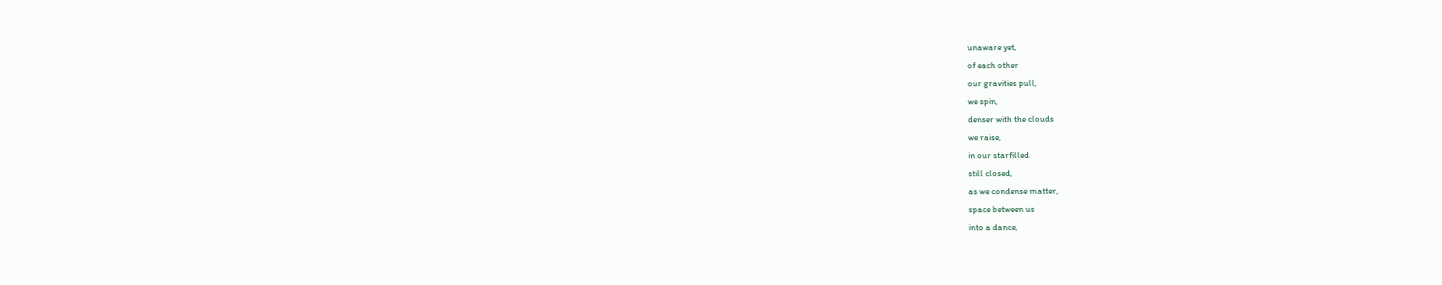unaware yet,
of each other
our gravities pull,
we spin,
denser with the clouds
we raise,
in our starfilled
still closed,
as we condense matter,
space between us
into a dance,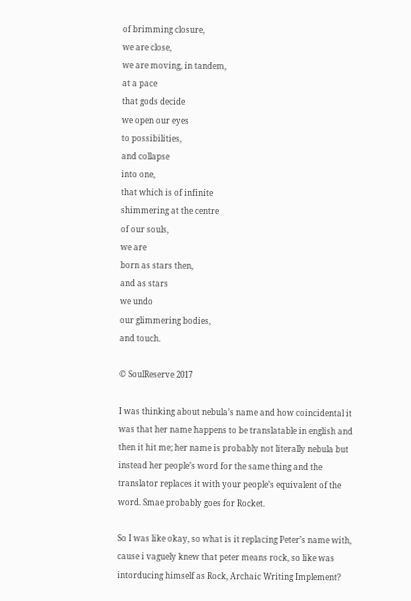of brimming closure,
we are close,
we are moving, in tandem,
at a pace
that gods decide
we open our eyes
to possibilities,
and collapse
into one,
that which is of infinite
shimmering at the centre
of our souls,
we are
born as stars then,
and as stars
we undo
our glimmering bodies,
and touch.

© SoulReserve 2017

I was thinking about nebula’s name and how coincidental it was that her name happens to be translatable in english and then it hit me; her name is probably not literally nebula but instead her people’s word for the same thing and the translator replaces it with your people’s equivalent of the word. Smae probably goes for Rocket.

So I was like okay, so what is it replacing Peter’s name with, cause i vaguely knew that peter means rock, so like was intorducing himself as Rock, Archaic Writing Implement?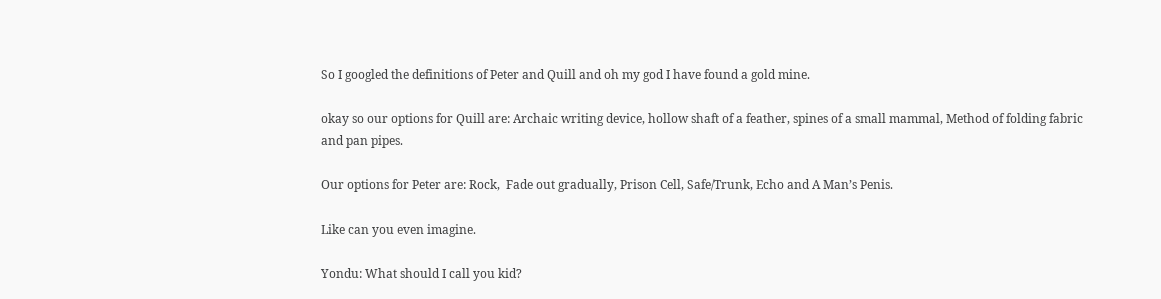So I googled the definitions of Peter and Quill and oh my god I have found a gold mine.

okay so our options for Quill are: Archaic writing device, hollow shaft of a feather, spines of a small mammal, Method of folding fabric and pan pipes.

Our options for Peter are: Rock,  Fade out gradually, Prison Cell, Safe/Trunk, Echo and A Man’s Penis.

Like can you even imagine.

Yondu: What should I call you kid?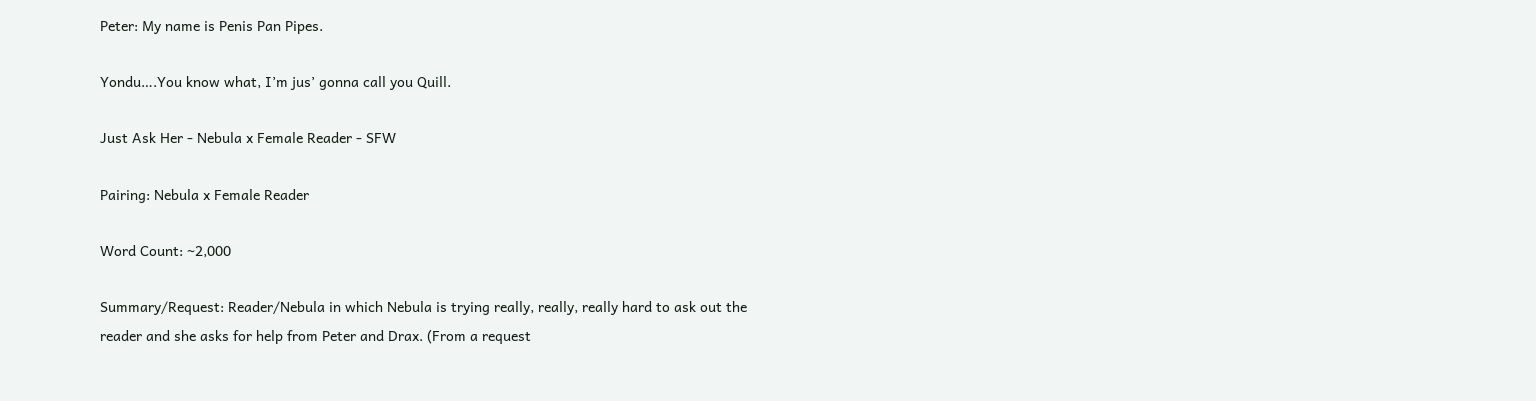Peter: My name is Penis Pan Pipes.

Yondu….You know what, I’m jus’ gonna call you Quill.

Just Ask Her - Nebula x Female Reader - SFW

Pairing: Nebula x Female Reader

Word Count: ~2,000

Summary/Request: Reader/Nebula in which Nebula is trying really, really, really hard to ask out the reader and she asks for help from Peter and Drax. (From a request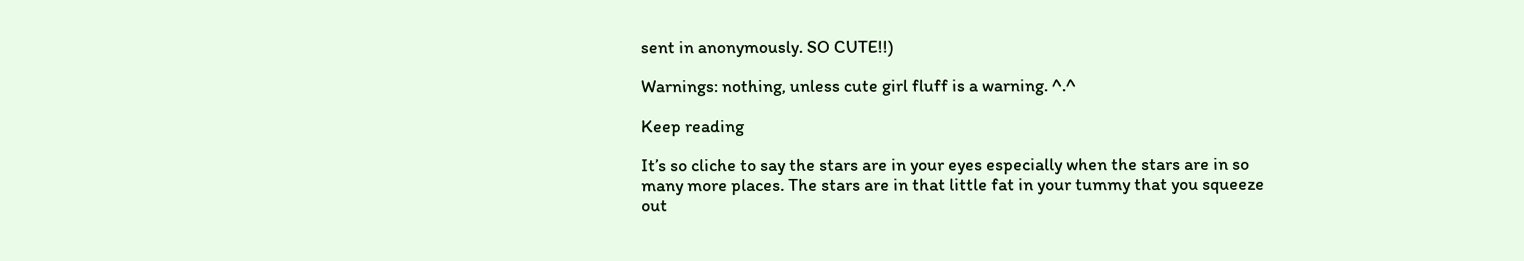sent in anonymously. SO CUTE!!)

Warnings: nothing, unless cute girl fluff is a warning. ^.^

Keep reading

It’s so cliche to say the stars are in your eyes especially when the stars are in so many more places. The stars are in that little fat in your tummy that you squeeze out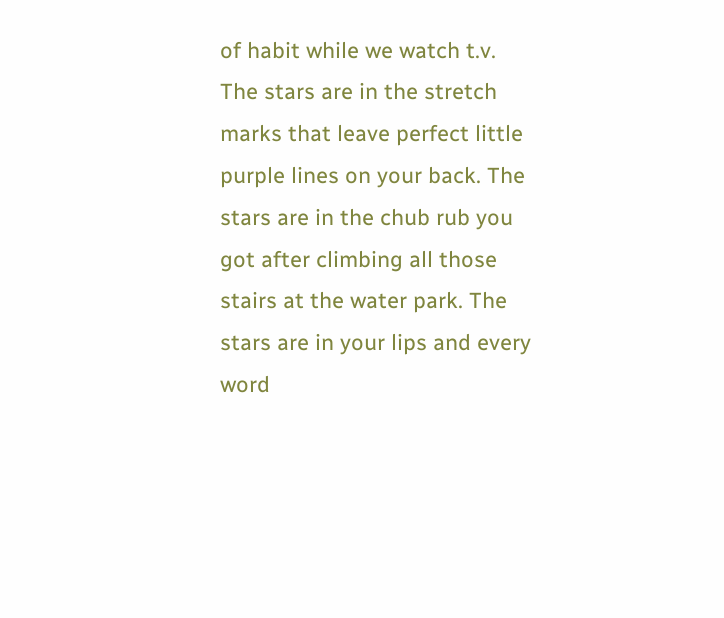of habit while we watch t.v. The stars are in the stretch marks that leave perfect little purple lines on your back. The stars are in the chub rub you got after climbing all those stairs at the water park. The stars are in your lips and every word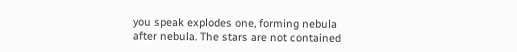you speak explodes one, forming nebula after nebula. The stars are not contained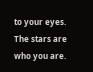to your eyes. The stars are who you are.